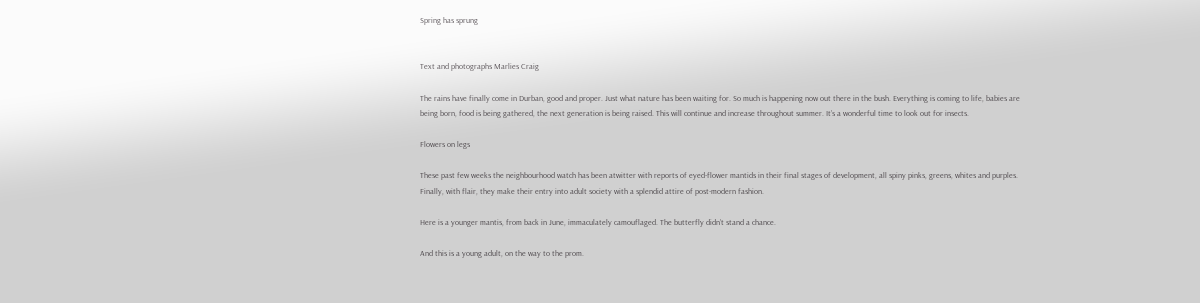Spring has sprung


Text and photographs Marlies Craig

The rains have finally come in Durban, good and proper. Just what nature has been waiting for. So much is happening now out there in the bush. Everything is coming to life, babies are being born, food is being gathered, the next generation is being raised. This will continue and increase throughout summer. It’s a wonderful time to look out for insects.

Flowers on legs

These past few weeks the neighbourhood watch has been atwitter with reports of eyed-flower mantids in their final stages of development, all spiny pinks, greens, whites and purples. Finally, with flair, they make their entry into adult society with a splendid attire of post-modern fashion.

Here is a younger mantis, from back in June, immaculately camouflaged. The butterfly didn’t stand a chance.

And this is a young adult, on the way to the prom.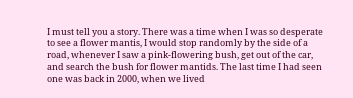I must tell you a story. There was a time when I was so desperate to see a flower mantis, I would stop randomly by the side of a road, whenever I saw a pink-flowering bush, get out of the car, and search the bush for flower mantids. The last time I had seen one was back in 2000, when we lived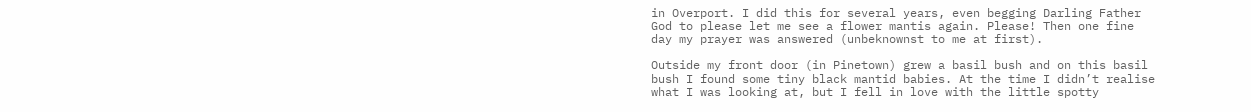in Overport. I did this for several years, even begging Darling Father God to please let me see a flower mantis again. Please! Then one fine day my prayer was answered (unbeknownst to me at first).

Outside my front door (in Pinetown) grew a basil bush and on this basil bush I found some tiny black mantid babies. At the time I didn’t realise what I was looking at, but I fell in love with the little spotty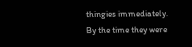thingies immediately. By the time they were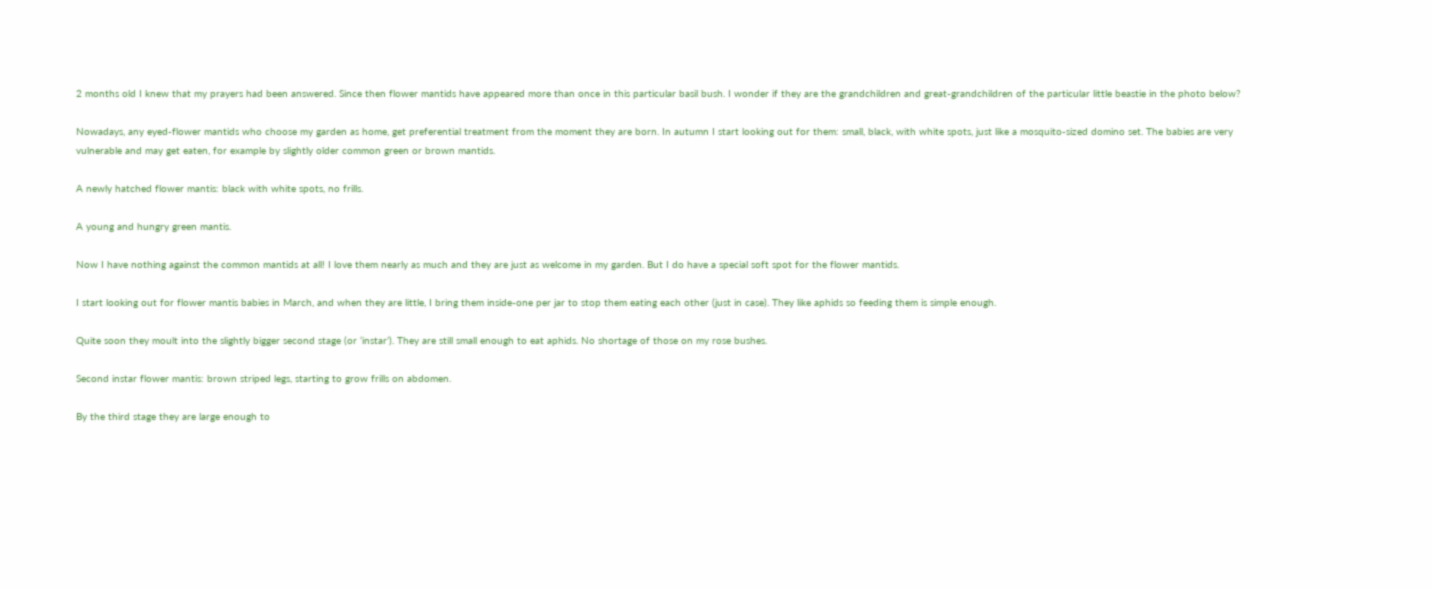2 months old I knew that my prayers had been answered. Since then flower mantids have appeared more than once in this particular basil bush. I wonder if they are the grandchildren and great-grandchildren of the particular little beastie in the photo below?

Nowadays, any eyed-flower mantids who choose my garden as home, get preferential treatment from the moment they are born. In autumn I start looking out for them: small, black, with white spots, just like a mosquito-sized domino set. The babies are very vulnerable and may get eaten, for example by slightly older common green or brown mantids.

A newly hatched flower mantis: black with white spots, no frills.

A young and hungry green mantis.

Now I have nothing against the common mantids at all! I love them nearly as much and they are just as welcome in my garden. But I do have a special soft spot for the flower mantids.

I start looking out for flower mantis babies in March, and when they are little, I bring them inside-one per jar to stop them eating each other (just in case). They like aphids so feeding them is simple enough.

Quite soon they moult into the slightly bigger second stage (or ‘instar’). They are still small enough to eat aphids. No shortage of those on my rose bushes.

Second instar flower mantis: brown striped legs, starting to grow frills on abdomen.

By the third stage they are large enough to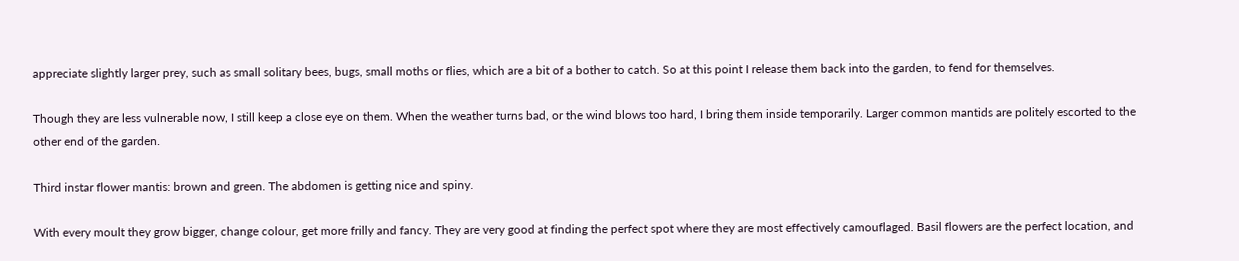appreciate slightly larger prey, such as small solitary bees, bugs, small moths or flies, which are a bit of a bother to catch. So at this point I release them back into the garden, to fend for themselves.

Though they are less vulnerable now, I still keep a close eye on them. When the weather turns bad, or the wind blows too hard, I bring them inside temporarily. Larger common mantids are politely escorted to the other end of the garden.

Third instar flower mantis: brown and green. The abdomen is getting nice and spiny.

With every moult they grow bigger, change colour, get more frilly and fancy. They are very good at finding the perfect spot where they are most effectively camouflaged. Basil flowers are the perfect location, and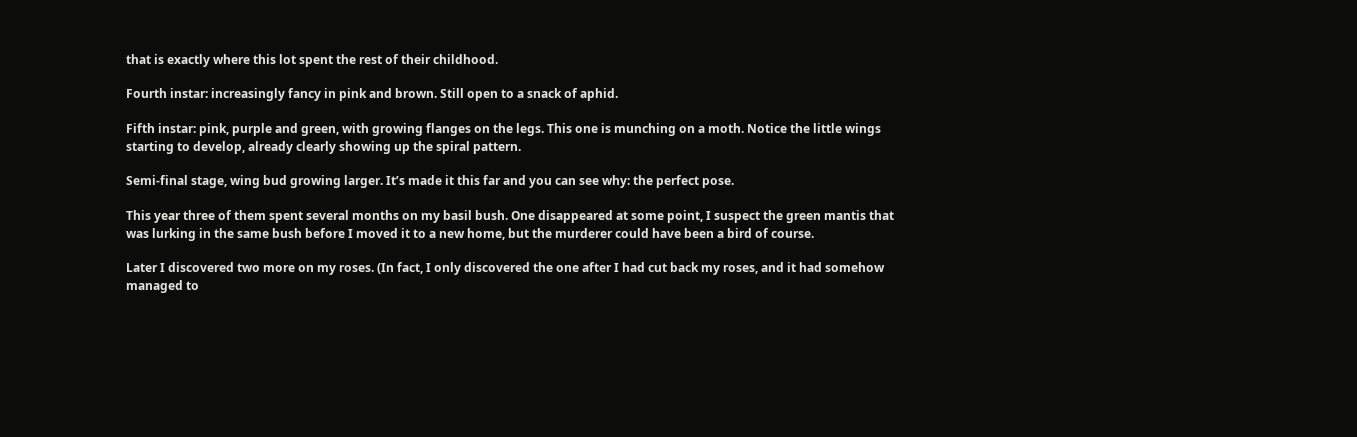that is exactly where this lot spent the rest of their childhood.

Fourth instar: increasingly fancy in pink and brown. Still open to a snack of aphid.

Fifth instar: pink, purple and green, with growing flanges on the legs. This one is munching on a moth. Notice the little wings starting to develop, already clearly showing up the spiral pattern.

Semi-final stage, wing bud growing larger. It’s made it this far and you can see why: the perfect pose.

This year three of them spent several months on my basil bush. One disappeared at some point, I suspect the green mantis that was lurking in the same bush before I moved it to a new home, but the murderer could have been a bird of course.

Later I discovered two more on my roses. (In fact, I only discovered the one after I had cut back my roses, and it had somehow managed to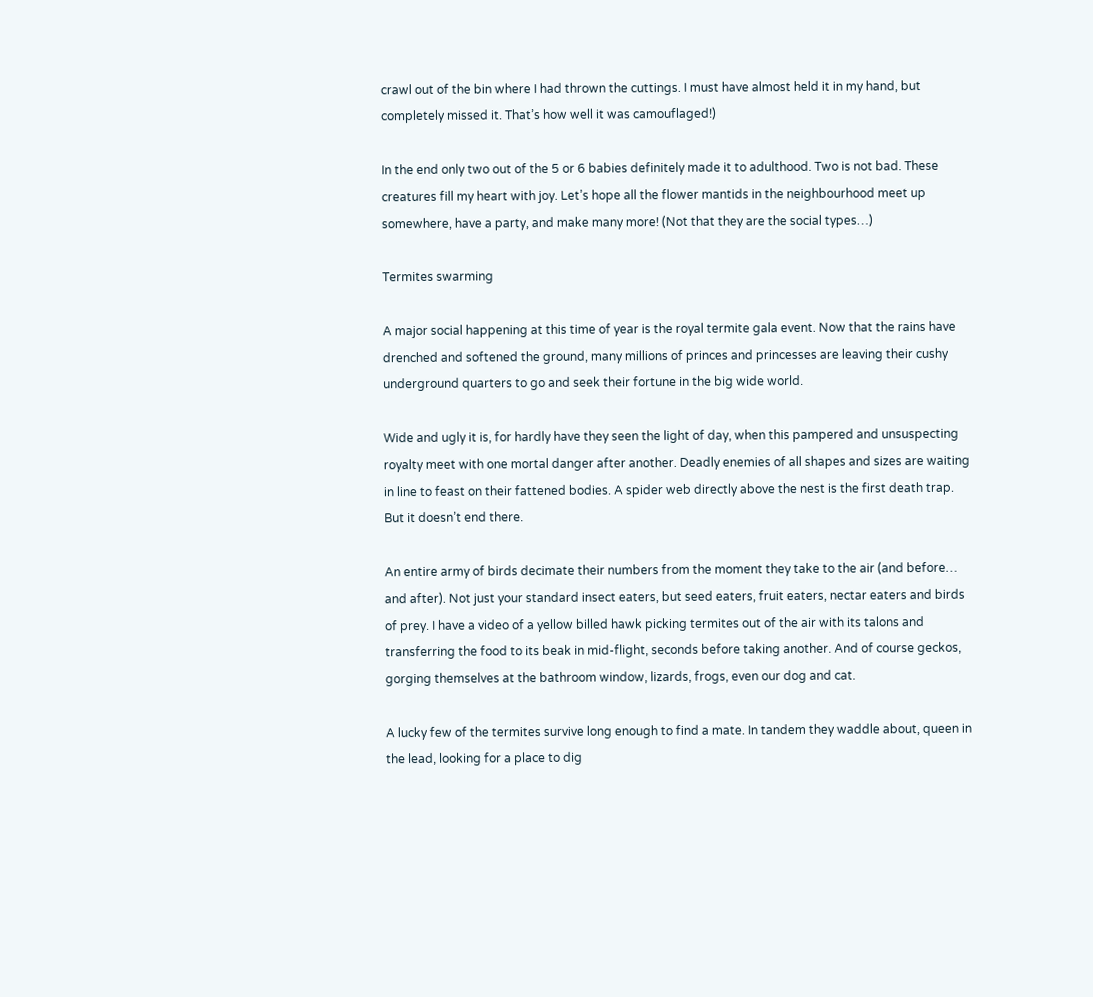crawl out of the bin where I had thrown the cuttings. I must have almost held it in my hand, but completely missed it. That’s how well it was camouflaged!)

In the end only two out of the 5 or 6 babies definitely made it to adulthood. Two is not bad. These creatures fill my heart with joy. Let’s hope all the flower mantids in the neighbourhood meet up somewhere, have a party, and make many more! (Not that they are the social types…)

Termites swarming

A major social happening at this time of year is the royal termite gala event. Now that the rains have drenched and softened the ground, many millions of princes and princesses are leaving their cushy underground quarters to go and seek their fortune in the big wide world.

Wide and ugly it is, for hardly have they seen the light of day, when this pampered and unsuspecting royalty meet with one mortal danger after another. Deadly enemies of all shapes and sizes are waiting in line to feast on their fattened bodies. A spider web directly above the nest is the first death trap. But it doesn’t end there.

An entire army of birds decimate their numbers from the moment they take to the air (and before… and after). Not just your standard insect eaters, but seed eaters, fruit eaters, nectar eaters and birds of prey. I have a video of a yellow billed hawk picking termites out of the air with its talons and transferring the food to its beak in mid-flight, seconds before taking another. And of course geckos, gorging themselves at the bathroom window, lizards, frogs, even our dog and cat.

A lucky few of the termites survive long enough to find a mate. In tandem they waddle about, queen in the lead, looking for a place to dig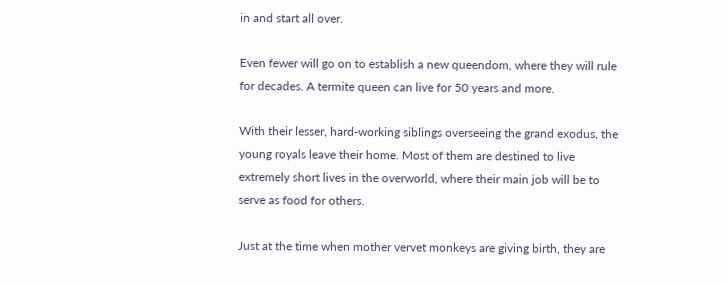in and start all over.

Even fewer will go on to establish a new queendom, where they will rule for decades. A termite queen can live for 50 years and more.

With their lesser, hard-working siblings overseeing the grand exodus, the young royals leave their home. Most of them are destined to live extremely short lives in the overworld, where their main job will be to serve as food for others.

Just at the time when mother vervet monkeys are giving birth, they are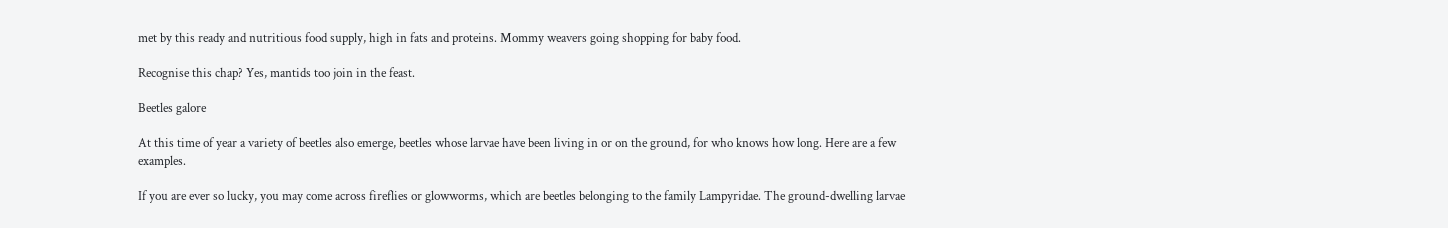met by this ready and nutritious food supply, high in fats and proteins. Mommy weavers going shopping for baby food.

Recognise this chap? Yes, mantids too join in the feast.

Beetles galore

At this time of year a variety of beetles also emerge, beetles whose larvae have been living in or on the ground, for who knows how long. Here are a few examples.

If you are ever so lucky, you may come across fireflies or glowworms, which are beetles belonging to the family Lampyridae. The ground-dwelling larvae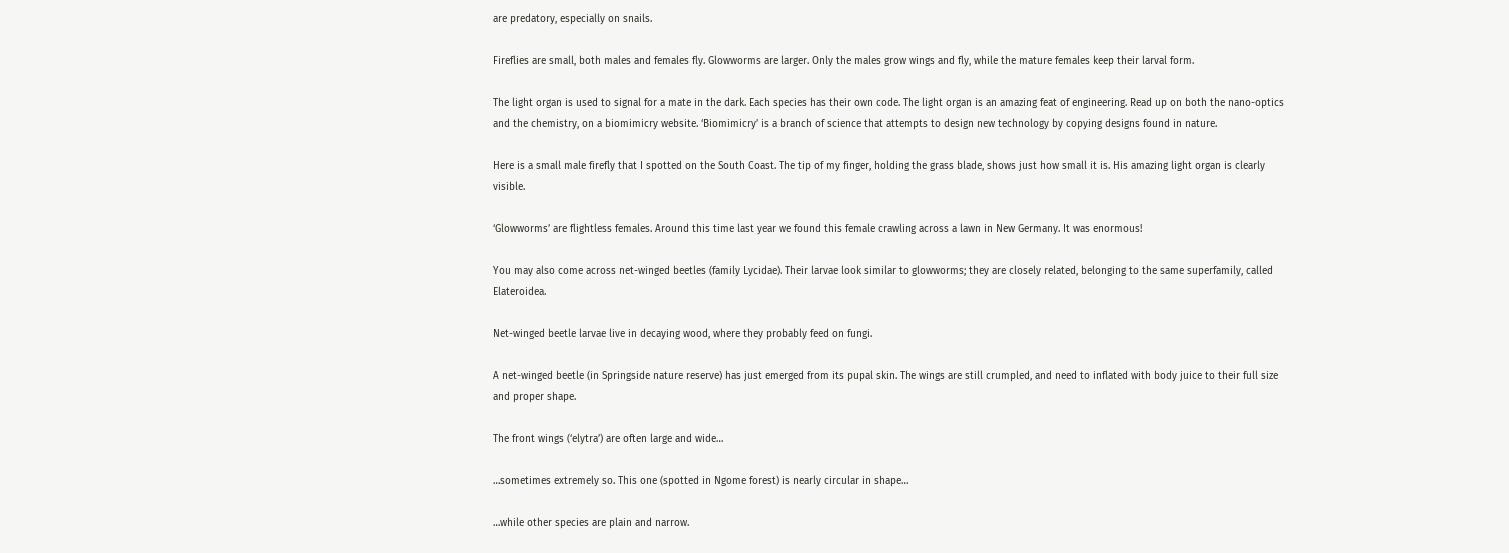are predatory, especially on snails.

Fireflies are small, both males and females fly. Glowworms are larger. Only the males grow wings and fly, while the mature females keep their larval form.

The light organ is used to signal for a mate in the dark. Each species has their own code. The light organ is an amazing feat of engineering. Read up on both the nano-optics and the chemistry, on a biomimicry website. ‘Biomimicry’ is a branch of science that attempts to design new technology by copying designs found in nature.

Here is a small male firefly that I spotted on the South Coast. The tip of my finger, holding the grass blade, shows just how small it is. His amazing light organ is clearly visible.

‘Glowworms’ are flightless females. Around this time last year we found this female crawling across a lawn in New Germany. It was enormous!

You may also come across net-winged beetles (family Lycidae). Their larvae look similar to glowworms; they are closely related, belonging to the same superfamily, called Elateroidea.

Net-winged beetle larvae live in decaying wood, where they probably feed on fungi.

A net-winged beetle (in Springside nature reserve) has just emerged from its pupal skin. The wings are still crumpled, and need to inflated with body juice to their full size and proper shape.

The front wings (‘elytra’) are often large and wide…

…sometimes extremely so. This one (spotted in Ngome forest) is nearly circular in shape…

…while other species are plain and narrow.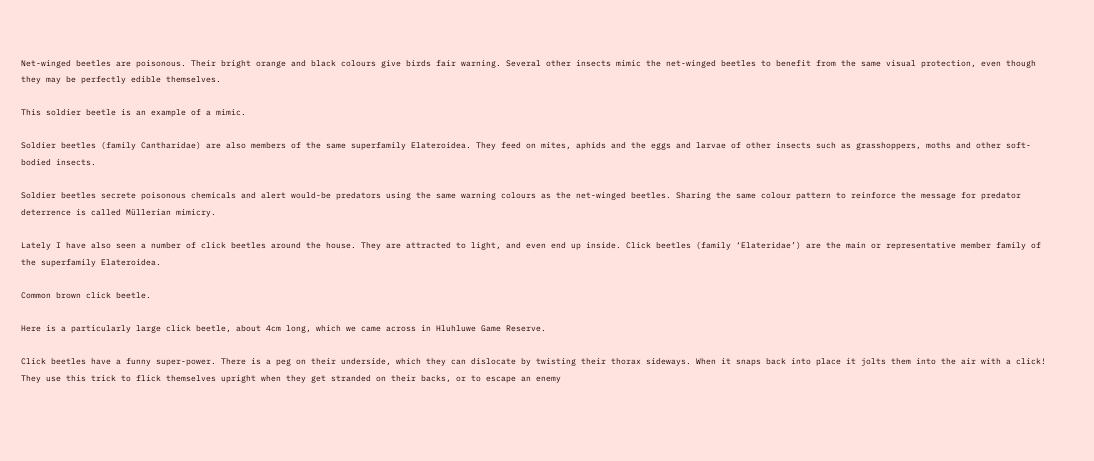Net-winged beetles are poisonous. Their bright orange and black colours give birds fair warning. Several other insects mimic the net-winged beetles to benefit from the same visual protection, even though they may be perfectly edible themselves.

This soldier beetle is an example of a mimic.

Soldier beetles (family Cantharidae) are also members of the same superfamily Elateroidea. They feed on mites, aphids and the eggs and larvae of other insects such as grasshoppers, moths and other soft-bodied insects.

Soldier beetles secrete poisonous chemicals and alert would-be predators using the same warning colours as the net-winged beetles. Sharing the same colour pattern to reinforce the message for predator deterrence is called Müllerian mimicry.

Lately I have also seen a number of click beetles around the house. They are attracted to light, and even end up inside. Click beetles (family ‘Elateridae’) are the main or representative member family of the superfamily Elateroidea.

Common brown click beetle.

Here is a particularly large click beetle, about 4cm long, which we came across in Hluhluwe Game Reserve.

Click beetles have a funny super-power. There is a peg on their underside, which they can dislocate by twisting their thorax sideways. When it snaps back into place it jolts them into the air with a click! They use this trick to flick themselves upright when they get stranded on their backs, or to escape an enemy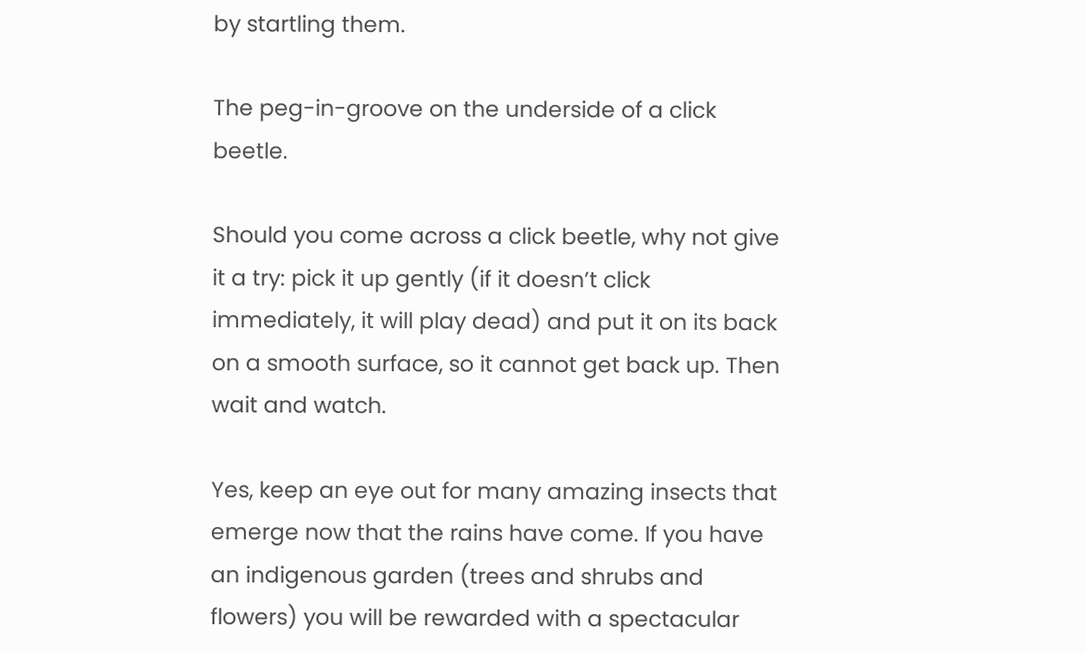by startling them.

The peg-in-groove on the underside of a click beetle.

Should you come across a click beetle, why not give it a try: pick it up gently (if it doesn’t click immediately, it will play dead) and put it on its back on a smooth surface, so it cannot get back up. Then wait and watch.

Yes, keep an eye out for many amazing insects that emerge now that the rains have come. If you have an indigenous garden (trees and shrubs and flowers) you will be rewarded with a spectacular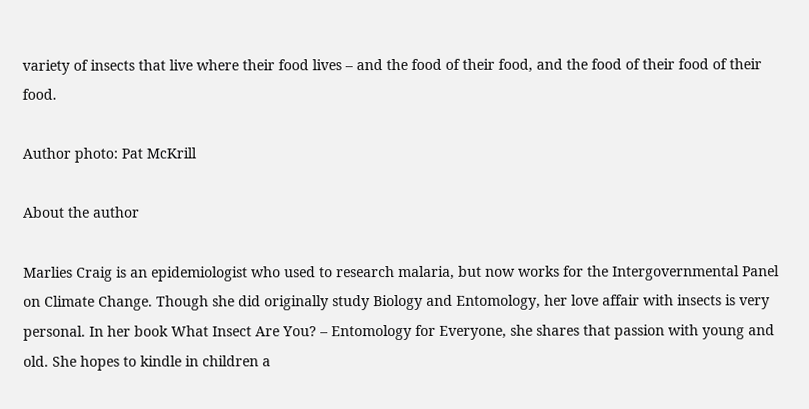variety of insects that live where their food lives – and the food of their food, and the food of their food of their food.

Author photo: Pat McKrill

About the author

Marlies Craig is an epidemiologist who used to research malaria, but now works for the Intergovernmental Panel on Climate Change. Though she did originally study Biology and Entomology, her love affair with insects is very personal. In her book What Insect Are You? – Entomology for Everyone, she shares that passion with young and old. She hopes to kindle in children a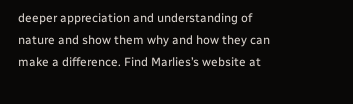deeper appreciation and understanding of nature and show them why and how they can make a difference. Find Marlies’s website at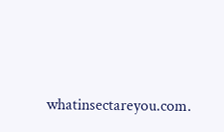whatinsectareyou.com.